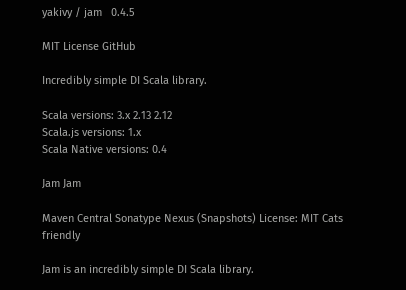yakivy / jam   0.4.5

MIT License GitHub

Incredibly simple DI Scala library.

Scala versions: 3.x 2.13 2.12
Scala.js versions: 1.x
Scala Native versions: 0.4

Jam Jam

Maven Central Sonatype Nexus (Snapshots) License: MIT Cats friendly

Jam is an incredibly simple DI Scala library.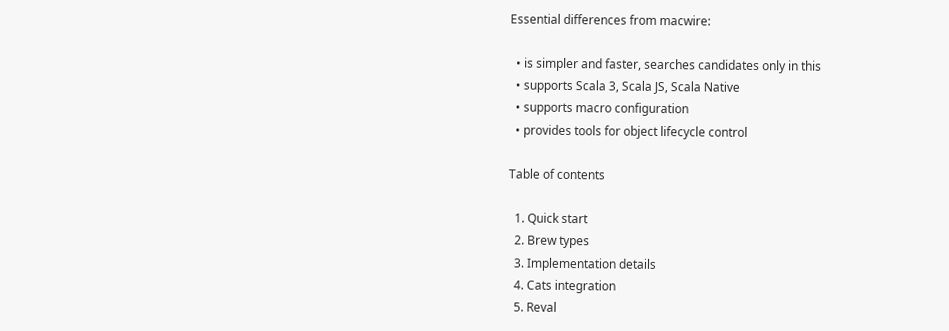Essential differences from macwire:

  • is simpler and faster, searches candidates only in this
  • supports Scala 3, Scala JS, Scala Native
  • supports macro configuration
  • provides tools for object lifecycle control

Table of contents

  1. Quick start
  2. Brew types
  3. Implementation details
  4. Cats integration
  5. Reval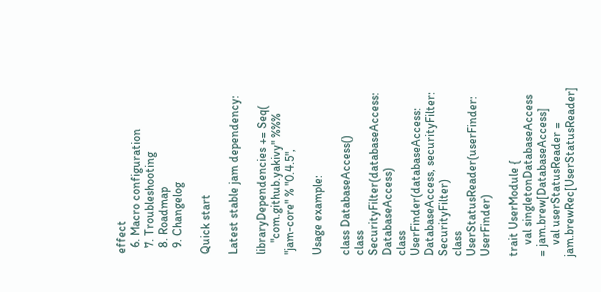effect
  6. Macro configuration
  7. Troubleshooting
  8. Roadmap
  9. Changelog

Quick start

Latest stable jam dependency:

libraryDependencies += Seq(
    "com.github.yakivy" %%% "jam-core" % "0.4.5",

Usage example:

class DatabaseAccess()
class SecurityFilter(databaseAccess: DatabaseAccess)
class UserFinder(databaseAccess: DatabaseAccess, securityFilter: SecurityFilter)
class UserStatusReader(userFinder: UserFinder)

trait UserModule {
    val singletonDatabaseAccess = jam.brew[DatabaseAccess]
    val userStatusReader = jam.brewRec[UserStatusReader]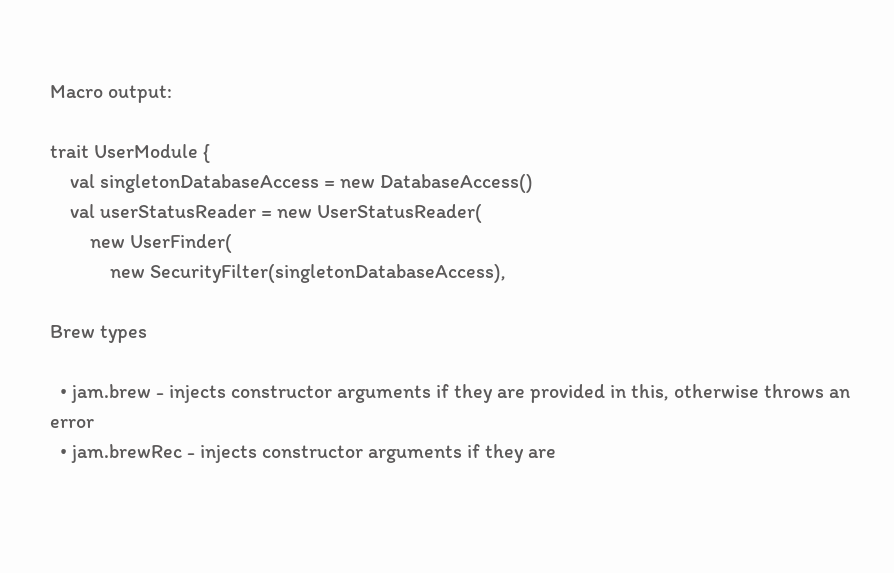Macro output:

trait UserModule {
    val singletonDatabaseAccess = new DatabaseAccess()
    val userStatusReader = new UserStatusReader(
        new UserFinder(
            new SecurityFilter(singletonDatabaseAccess),

Brew types

  • jam.brew - injects constructor arguments if they are provided in this, otherwise throws an error
  • jam.brewRec - injects constructor arguments if they are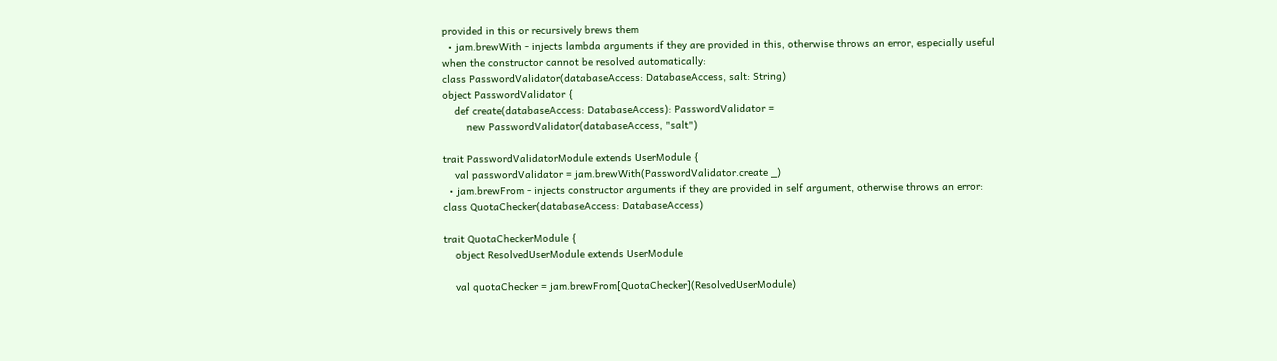provided in this or recursively brews them
  • jam.brewWith - injects lambda arguments if they are provided in this, otherwise throws an error, especially useful when the constructor cannot be resolved automatically:
class PasswordValidator(databaseAccess: DatabaseAccess, salt: String)
object PasswordValidator {
    def create(databaseAccess: DatabaseAccess): PasswordValidator =
        new PasswordValidator(databaseAccess, "salt")

trait PasswordValidatorModule extends UserModule {
    val passwordValidator = jam.brewWith(PasswordValidator.create _)
  • jam.brewFrom - injects constructor arguments if they are provided in self argument, otherwise throws an error:
class QuotaChecker(databaseAccess: DatabaseAccess)

trait QuotaCheckerModule {
    object ResolvedUserModule extends UserModule

    val quotaChecker = jam.brewFrom[QuotaChecker](ResolvedUserModule)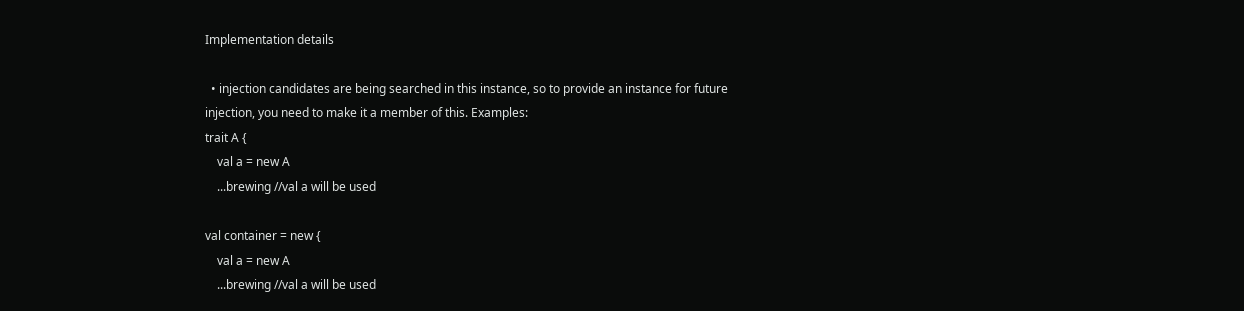Implementation details

  • injection candidates are being searched in this instance, so to provide an instance for future injection, you need to make it a member of this. Examples:
trait A {
    val a = new A
    ...brewing //val a will be used

val container = new {
    val a = new A
    ...brewing //val a will be used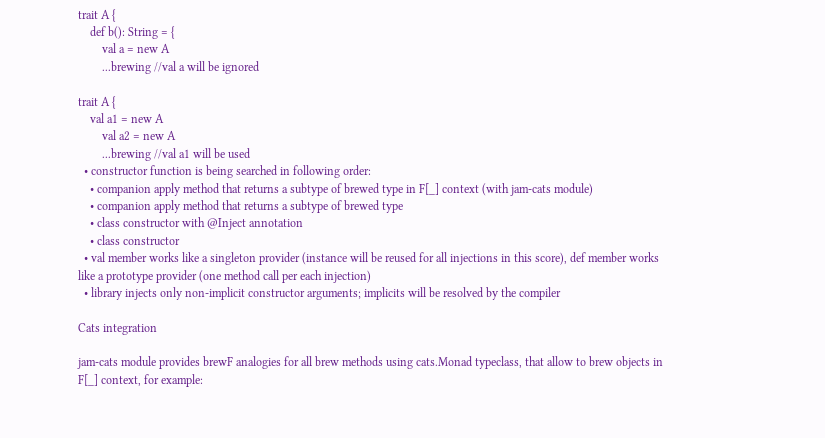trait A {
    def b(): String = {
        val a = new A
        ...brewing //val a will be ignored

trait A {
    val a1 = new A
        val a2 = new A
        ...brewing //val a1 will be used
  • constructor function is being searched in following order:
    • companion apply method that returns a subtype of brewed type in F[_] context (with jam-cats module)
    • companion apply method that returns a subtype of brewed type
    • class constructor with @Inject annotation
    • class constructor
  • val member works like a singleton provider (instance will be reused for all injections in this score), def member works like a prototype provider (one method call per each injection)
  • library injects only non-implicit constructor arguments; implicits will be resolved by the compiler

Cats integration

jam-cats module provides brewF analogies for all brew methods using cats.Monad typeclass, that allow to brew objects in F[_] context, for example: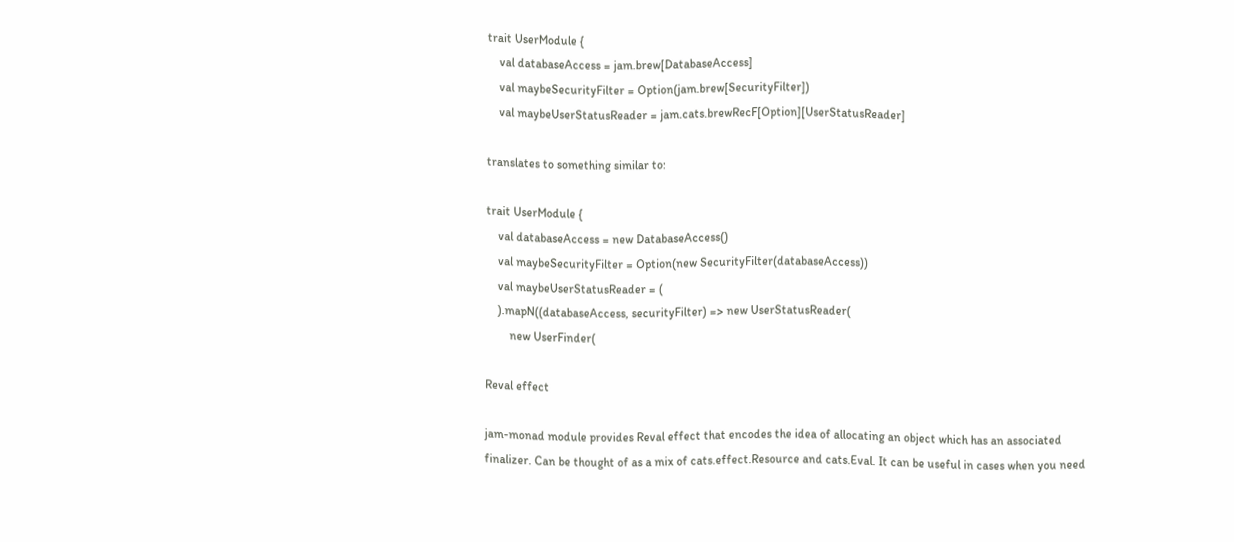trait UserModule {
    val databaseAccess = jam.brew[DatabaseAccess]
    val maybeSecurityFilter = Option(jam.brew[SecurityFilter])
    val maybeUserStatusReader = jam.cats.brewRecF[Option][UserStatusReader]

translates to something similar to:

trait UserModule {
    val databaseAccess = new DatabaseAccess()
    val maybeSecurityFilter = Option(new SecurityFilter(databaseAccess))
    val maybeUserStatusReader = (
    ).mapN((databaseAccess, securityFilter) => new UserStatusReader(
        new UserFinder(

Reval effect

jam-monad module provides Reval effect that encodes the idea of allocating an object which has an associated finalizer. Can be thought of as a mix of cats.effect.Resource and cats.Eval. It can be useful in cases when you need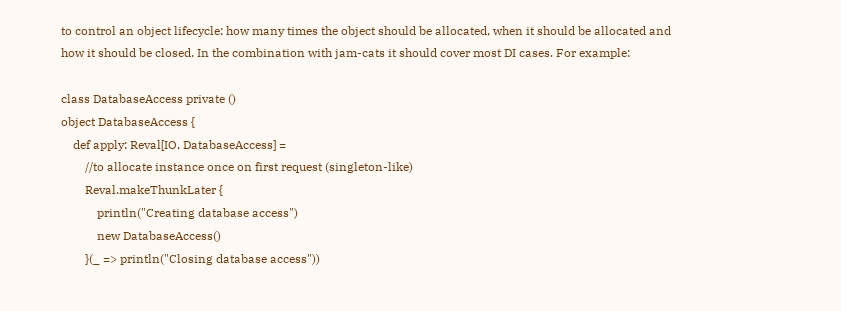to control an object lifecycle: how many times the object should be allocated, when it should be allocated and how it should be closed. In the combination with jam-cats it should cover most DI cases. For example:

class DatabaseAccess private ()
object DatabaseAccess {
    def apply: Reval[IO, DatabaseAccess] =
        //to allocate instance once on first request (singleton-like)
        Reval.makeThunkLater {
            println("Creating database access")
            new DatabaseAccess()
        }(_ => println("Closing database access"))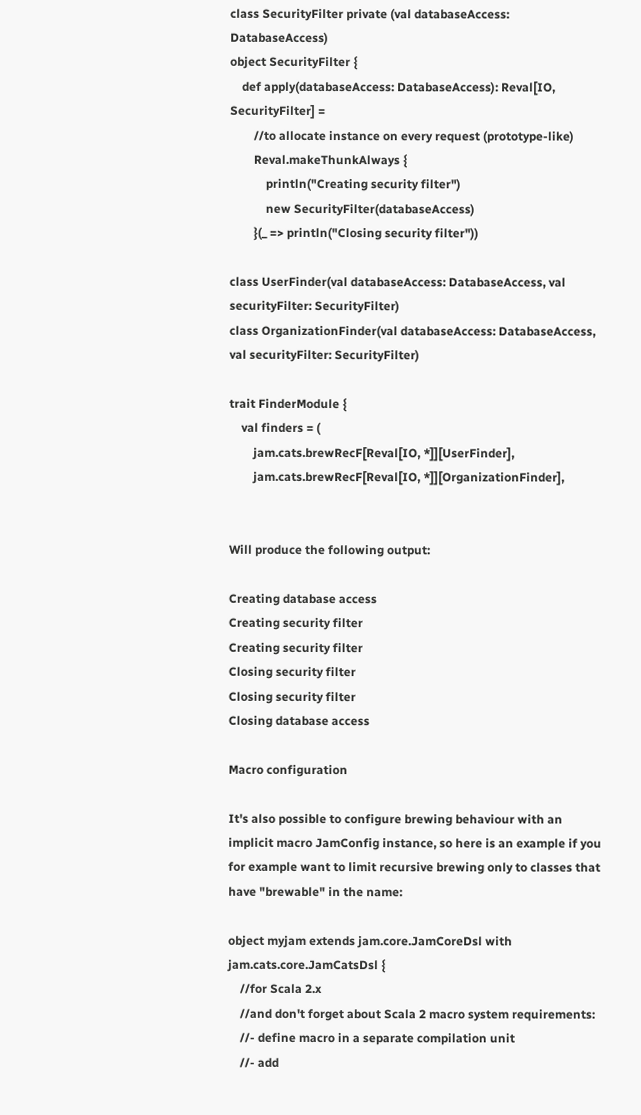class SecurityFilter private (val databaseAccess: DatabaseAccess)
object SecurityFilter {
    def apply(databaseAccess: DatabaseAccess): Reval[IO, SecurityFilter] =
        //to allocate instance on every request (prototype-like)
        Reval.makeThunkAlways {
            println("Creating security filter")
            new SecurityFilter(databaseAccess)
        }(_ => println("Closing security filter"))

class UserFinder(val databaseAccess: DatabaseAccess, val securityFilter: SecurityFilter)
class OrganizationFinder(val databaseAccess: DatabaseAccess, val securityFilter: SecurityFilter)

trait FinderModule {
    val finders = (
        jam.cats.brewRecF[Reval[IO, *]][UserFinder],
        jam.cats.brewRecF[Reval[IO, *]][OrganizationFinder],


Will produce the following output:

Creating database access
Creating security filter
Creating security filter
Closing security filter
Closing security filter
Closing database access

Macro configuration

It's also possible to configure brewing behaviour with an implicit macro JamConfig instance, so here is an example if you for example want to limit recursive brewing only to classes that have "brewable" in the name:

object myjam extends jam.core.JamCoreDsl with jam.cats.core.JamCatsDsl {
    //for Scala 2.x
    //and don't forget about Scala 2 macro system requirements:
    //- define macro in a separate compilation unit
    //- add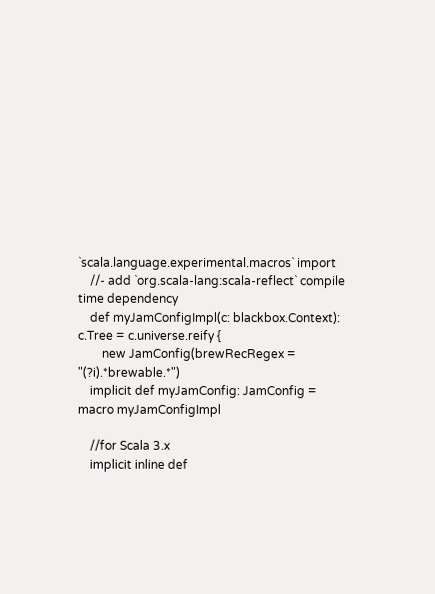`scala.language.experimental.macros` import
    //- add `org.scala-lang:scala-reflect` compile time dependency
    def myJamConfigImpl(c: blackbox.Context): c.Tree = c.universe.reify {
        new JamConfig(brewRecRegex = "(?i).*brewable.*")
    implicit def myJamConfig: JamConfig = macro myJamConfigImpl

    //for Scala 3.x
    implicit inline def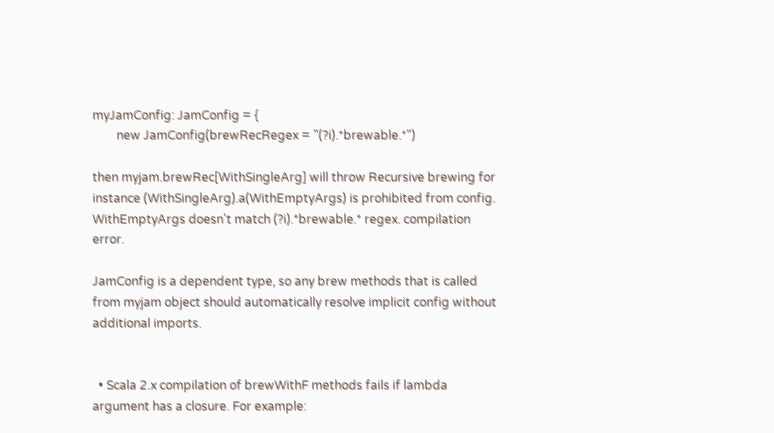myJamConfig: JamConfig = {
        new JamConfig(brewRecRegex = "(?i).*brewable.*")

then myjam.brewRec[WithSingleArg] will throw Recursive brewing for instance (WithSingleArg).a(WithEmptyArgs) is prohibited from config. WithEmptyArgs doesn't match (?i).*brewable.* regex. compilation error.

JamConfig is a dependent type, so any brew methods that is called from myjam object should automatically resolve implicit config without additional imports.


  • Scala 2.x compilation of brewWithF methods fails if lambda argument has a closure. For example: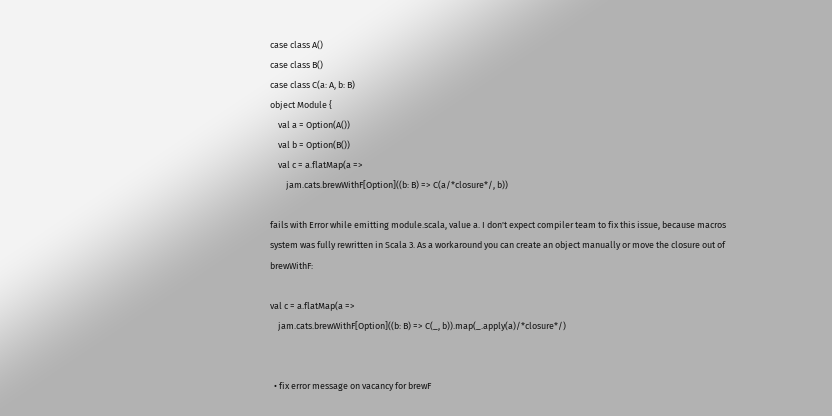case class A()
case class B()
case class C(a: A, b: B)
object Module {
    val a = Option(A())
    val b = Option(B())
    val c = a.flatMap(a =>
        jam.cats.brewWithF[Option]((b: B) => C(a/*closure*/, b))

fails with Error while emitting module.scala, value a. I don't expect compiler team to fix this issue, because macros system was fully rewritten in Scala 3. As a workaround you can create an object manually or move the closure out of brewWithF:

val c = a.flatMap(a =>
    jam.cats.brewWithF[Option]((b: B) => C(_, b)).map(_.apply(a)/*closure*/)


  • fix error message on vacancy for brewF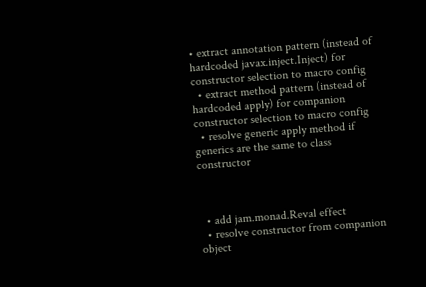• extract annotation pattern (instead of hardcoded javax.inject.Inject) for constructor selection to macro config
  • extract method pattern (instead of hardcoded apply) for companion constructor selection to macro config
  • resolve generic apply method if generics are the same to class constructor



  • add jam.monad.Reval effect
  • resolve constructor from companion object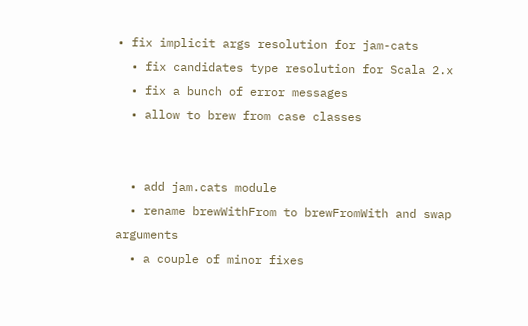• fix implicit args resolution for jam-cats
  • fix candidates type resolution for Scala 2.x
  • fix a bunch of error messages
  • allow to brew from case classes


  • add jam.cats module
  • rename brewWithFrom to brewFromWith and swap arguments
  • a couple of minor fixes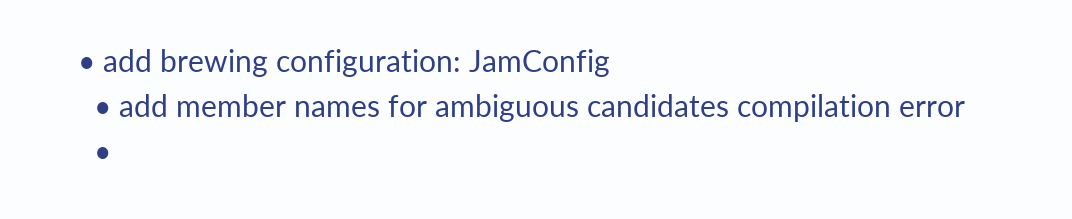• add brewing configuration: JamConfig
  • add member names for ambiguous candidates compilation error
  •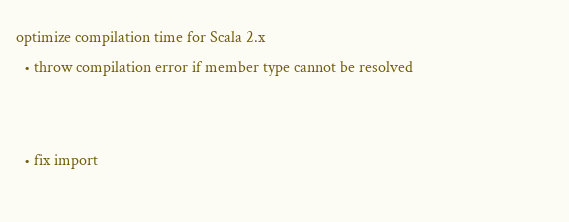optimize compilation time for Scala 2.x
  • throw compilation error if member type cannot be resolved


  • fix import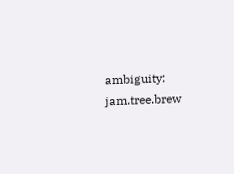ambiguity: jam.tree.brew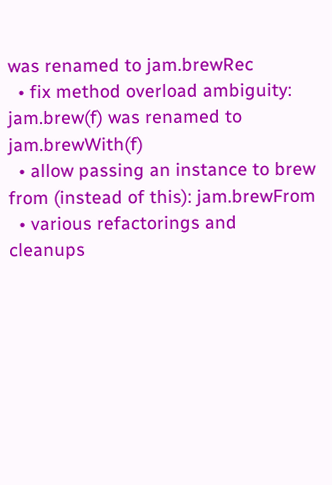was renamed to jam.brewRec
  • fix method overload ambiguity: jam.brew(f) was renamed to jam.brewWith(f)
  • allow passing an instance to brew from (instead of this): jam.brewFrom
  • various refactorings and cleanups